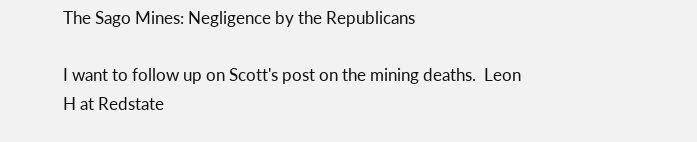The Sago Mines: Negligence by the Republicans

I want to follow up on Scott's post on the mining deaths.  Leon H at Redstate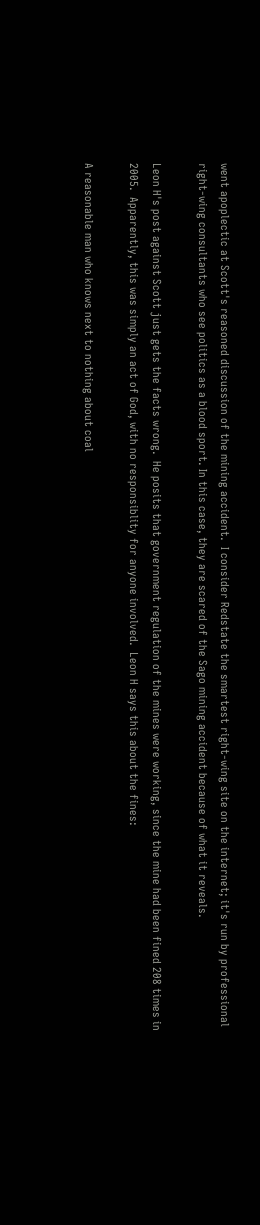went apoplectic at Scott's reasoned discussion of the mining accident.  I consider Redstate the smartest right-wing site on the internet; it's run by professional right-wing consultants who see politics as a blood sport. In this case, they are scared of the Sago mining accident because of what it reveals.

Leon H's post against Scott just gets the facts wrong.  He posits that government regulation of the mines were working, since the mine had been fined 208 times in 2005.  Apparently, this was simply an act of God, with no responsiblity for anyone involved.  Leon H says this about the fines:

A reasonable man who knows next to nothing about coal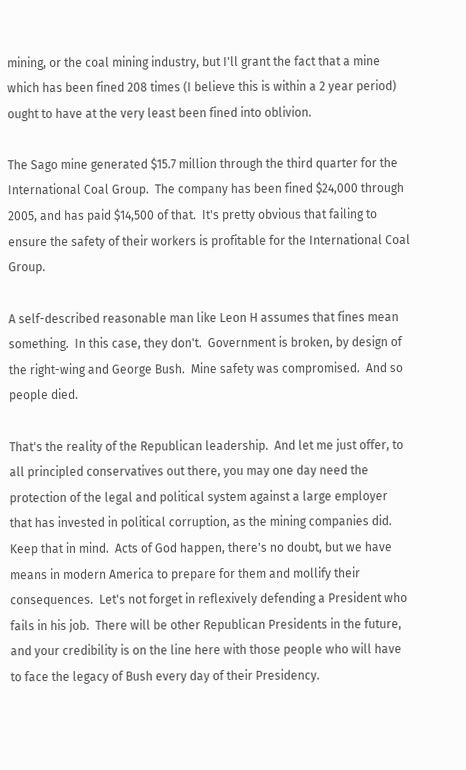mining, or the coal mining industry, but I'll grant the fact that a mine which has been fined 208 times (I believe this is within a 2 year period) ought to have at the very least been fined into oblivion.

The Sago mine generated $15.7 million through the third quarter for the International Coal Group.  The company has been fined $24,000 through 2005, and has paid $14,500 of that.  It's pretty obvious that failing to ensure the safety of their workers is profitable for the International Coal Group.

A self-described reasonable man like Leon H assumes that fines mean something.  In this case, they don't.  Government is broken, by design of the right-wing and George Bush.  Mine safety was compromised.  And so people died.

That's the reality of the Republican leadership.  And let me just offer, to all principled conservatives out there, you may one day need the protection of the legal and political system against a large employer that has invested in political corruption, as the mining companies did.  Keep that in mind.  Acts of God happen, there's no doubt, but we have means in modern America to prepare for them and mollify their consequences.  Let's not forget in reflexively defending a President who fails in his job.  There will be other Republican Presidents in the future, and your credibility is on the line here with those people who will have to face the legacy of Bush every day of their Presidency.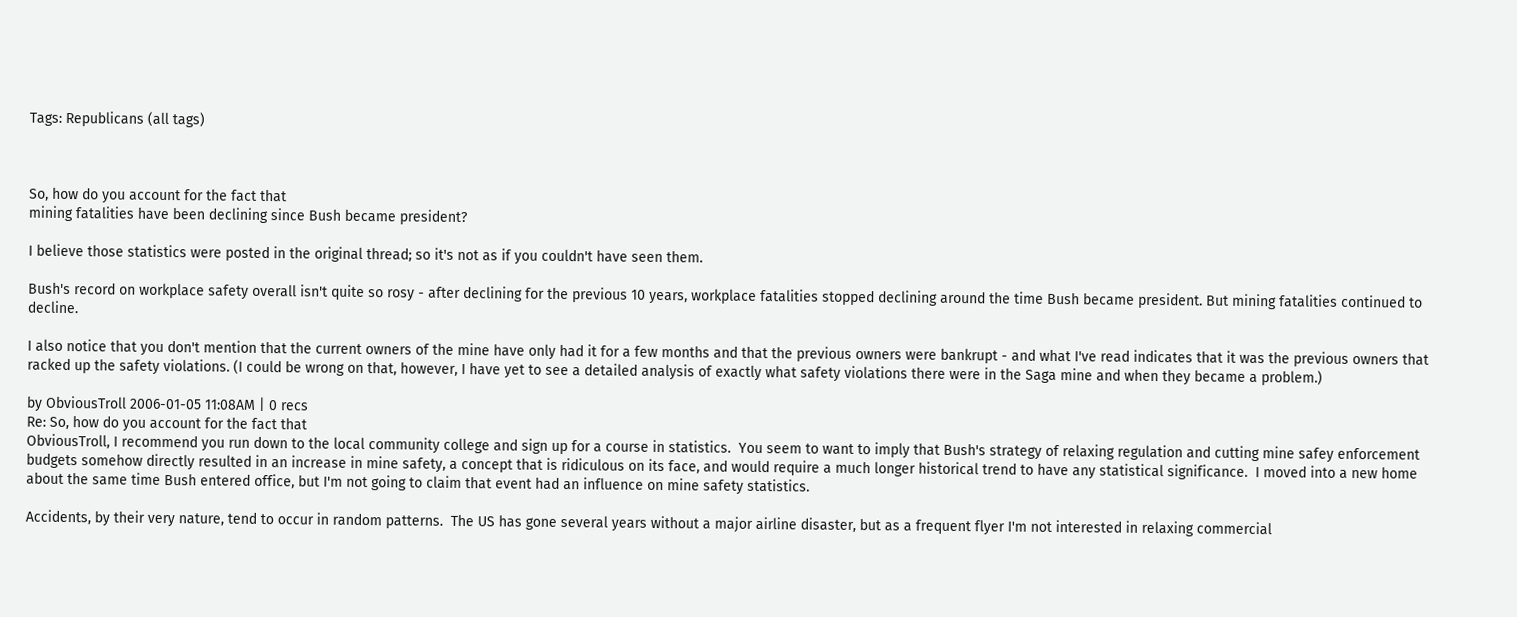Tags: Republicans (all tags)



So, how do you account for the fact that
mining fatalities have been declining since Bush became president?

I believe those statistics were posted in the original thread; so it's not as if you couldn't have seen them.

Bush's record on workplace safety overall isn't quite so rosy - after declining for the previous 10 years, workplace fatalities stopped declining around the time Bush became president. But mining fatalities continued to decline.

I also notice that you don't mention that the current owners of the mine have only had it for a few months and that the previous owners were bankrupt - and what I've read indicates that it was the previous owners that racked up the safety violations. (I could be wrong on that, however, I have yet to see a detailed analysis of exactly what safety violations there were in the Saga mine and when they became a problem.)

by ObviousTroll 2006-01-05 11:08AM | 0 recs
Re: So, how do you account for the fact that
ObviousTroll, I recommend you run down to the local community college and sign up for a course in statistics.  You seem to want to imply that Bush's strategy of relaxing regulation and cutting mine safey enforcement budgets somehow directly resulted in an increase in mine safety, a concept that is ridiculous on its face, and would require a much longer historical trend to have any statistical significance.  I moved into a new home about the same time Bush entered office, but I'm not going to claim that event had an influence on mine safety statistics.

Accidents, by their very nature, tend to occur in random patterns.  The US has gone several years without a major airline disaster, but as a frequent flyer I'm not interested in relaxing commercial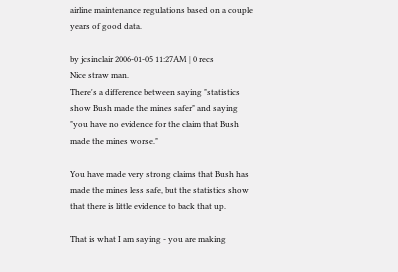airline maintenance regulations based on a couple years of good data.

by jcsinclair 2006-01-05 11:27AM | 0 recs
Nice straw man.
There's a difference between saying "statistics show Bush made the mines safer" and saying "you have no evidence for the claim that Bush made the mines worse."

You have made very strong claims that Bush has made the mines less safe, but the statistics show that there is little evidence to back that up.

That is what I am saying - you are making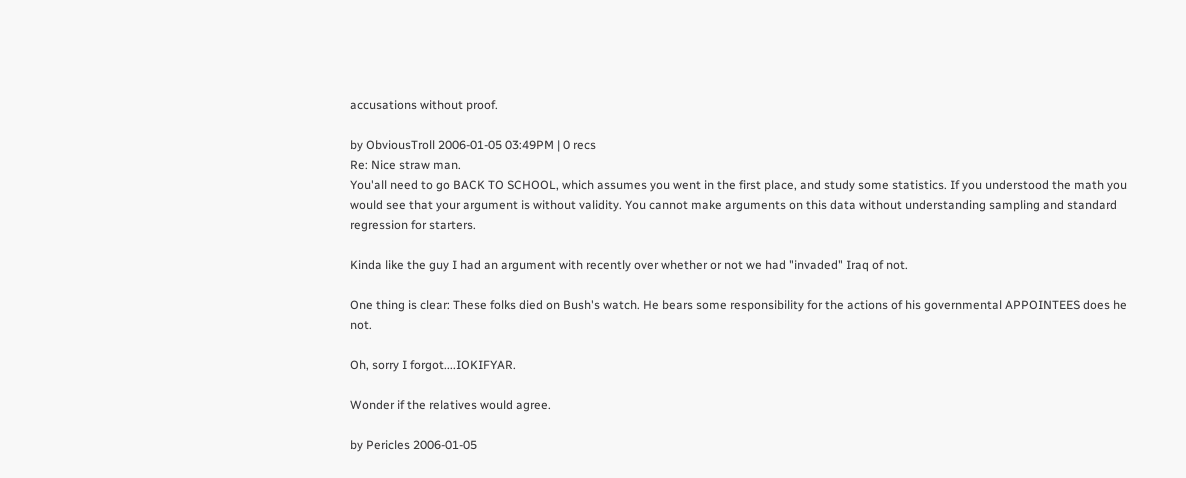accusations without proof.

by ObviousTroll 2006-01-05 03:49PM | 0 recs
Re: Nice straw man.
You'all need to go BACK TO SCHOOL, which assumes you went in the first place, and study some statistics. If you understood the math you would see that your argument is without validity. You cannot make arguments on this data without understanding sampling and standard regression for starters.

Kinda like the guy I had an argument with recently over whether or not we had "invaded" Iraq of not.

One thing is clear: These folks died on Bush's watch. He bears some responsibility for the actions of his governmental APPOINTEES does he not.

Oh, sorry I forgot....IOKIFYAR.

Wonder if the relatives would agree.

by Pericles 2006-01-05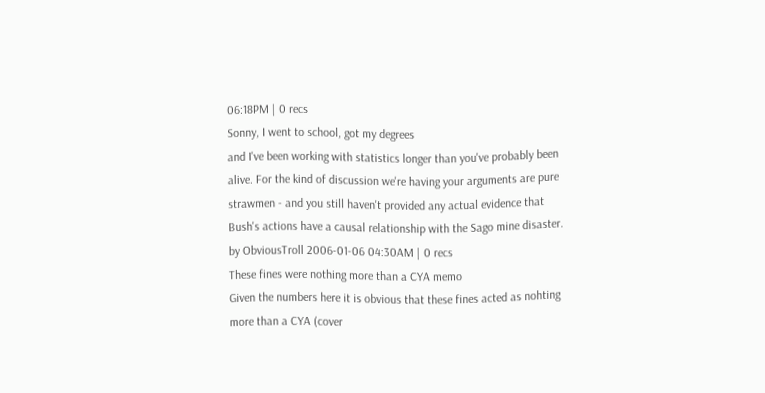06:18PM | 0 recs
Sonny, I went to school, got my degrees
and I've been working with statistics longer than you've probably been alive. For the kind of discussion we're having your arguments are pure strawmen - and you still haven't provided any actual evidence that Bush's actions have a causal relationship with the Sago mine disaster.
by ObviousTroll 2006-01-06 04:30AM | 0 recs
These fines were nothing more than a CYA memo
Given the numbers here it is obvious that these fines acted as nohting more than a CYA (cover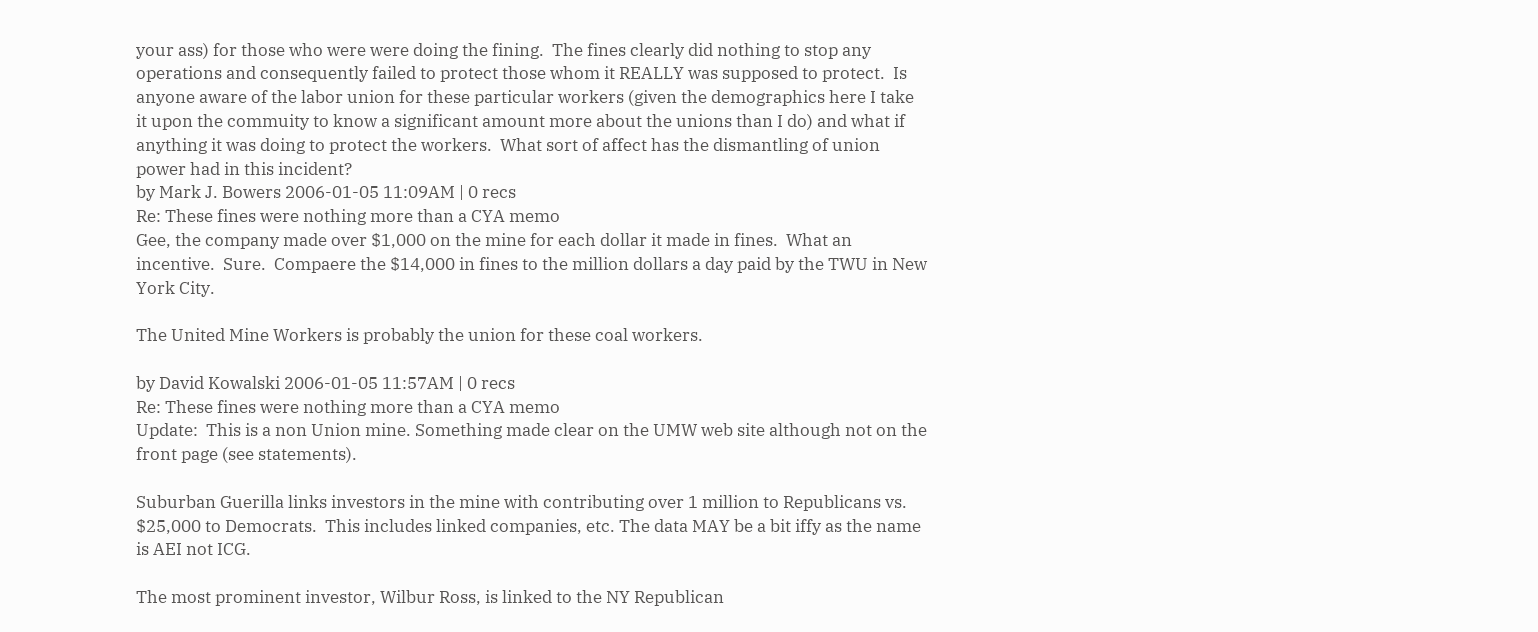your ass) for those who were were doing the fining.  The fines clearly did nothing to stop any operations and consequently failed to protect those whom it REALLY was supposed to protect.  Is anyone aware of the labor union for these particular workers (given the demographics here I take it upon the commuity to know a significant amount more about the unions than I do) and what if anything it was doing to protect the workers.  What sort of affect has the dismantling of union power had in this incident?
by Mark J. Bowers 2006-01-05 11:09AM | 0 recs
Re: These fines were nothing more than a CYA memo
Gee, the company made over $1,000 on the mine for each dollar it made in fines.  What an incentive.  Sure.  Compaere the $14,000 in fines to the million dollars a day paid by the TWU in New York City.

The United Mine Workers is probably the union for these coal workers.

by David Kowalski 2006-01-05 11:57AM | 0 recs
Re: These fines were nothing more than a CYA memo
Update:  This is a non Union mine. Something made clear on the UMW web site although not on the front page (see statements).

Suburban Guerilla links investors in the mine with contributing over 1 million to Republicans vs. $25,000 to Democrats.  This includes linked companies, etc. The data MAY be a bit iffy as the name is AEI not ICG.

The most prominent investor, Wilbur Ross, is linked to the NY Republican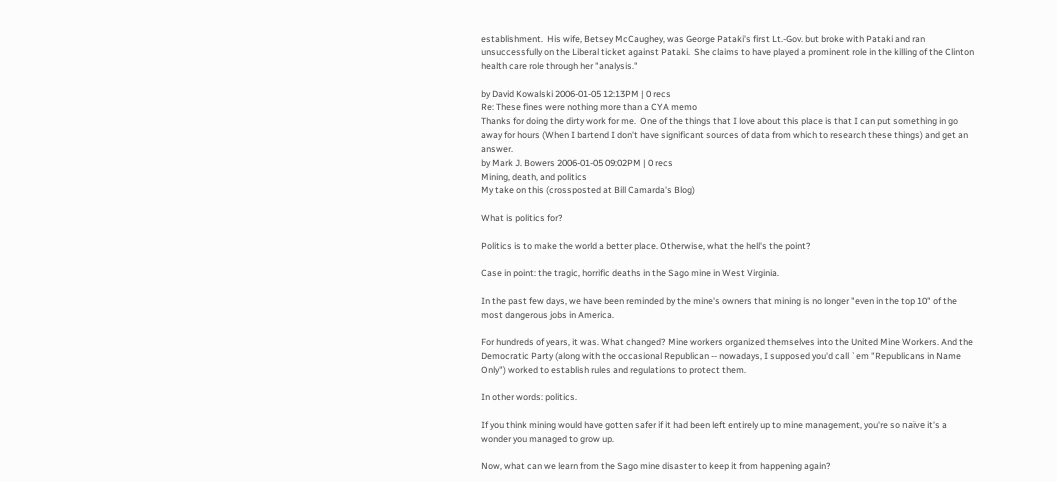establishment.  His wife, Betsey McCaughey, was George Pataki's first Lt.-Gov. but broke with Pataki and ran unsuccessfully on the Liberal ticket against Pataki.  She claims to have played a prominent role in the killing of the Clinton health care role through her "analysis."

by David Kowalski 2006-01-05 12:13PM | 0 recs
Re: These fines were nothing more than a CYA memo
Thanks for doing the dirty work for me.  One of the things that I love about this place is that I can put something in go away for hours (When I bartend I don't have significant sources of data from which to research these things) and get an answer.
by Mark J. Bowers 2006-01-05 09:02PM | 0 recs
Mining, death, and politics
My take on this (crossposted at Bill Camarda's Blog)

What is politics for?

Politics is to make the world a better place. Otherwise, what the hell's the point?

Case in point: the tragic, horrific deaths in the Sago mine in West Virginia.

In the past few days, we have been reminded by the mine's owners that mining is no longer "even in the top 10" of the most dangerous jobs in America.

For hundreds of years, it was. What changed? Mine workers organized themselves into the United Mine Workers. And the Democratic Party (along with the occasional Republican -- nowadays, I supposed you'd call `em "Republicans in Name Only") worked to establish rules and regulations to protect them.

In other words: politics.

If you think mining would have gotten safer if it had been left entirely up to mine management, you're so naïve it's a wonder you managed to grow up.

Now, what can we learn from the Sago mine disaster to keep it from happening again?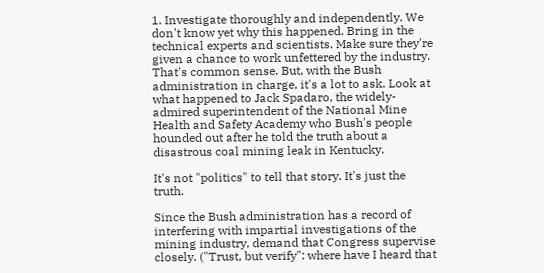1. Investigate thoroughly and independently. We don't know yet why this happened. Bring in the technical experts and scientists. Make sure they're given a chance to work unfettered by the industry. That's common sense. But, with the Bush administration in charge, it's a lot to ask. Look at what happened to Jack Spadaro, the widely-admired superintendent of the National Mine Health and Safety Academy who Bush's people hounded out after he told the truth about a disastrous coal mining leak in Kentucky.

It's not "politics" to tell that story. It's just the truth.

Since the Bush administration has a record of interfering with impartial investigations of the mining industry, demand that Congress supervise closely. ("Trust, but verify": where have I heard that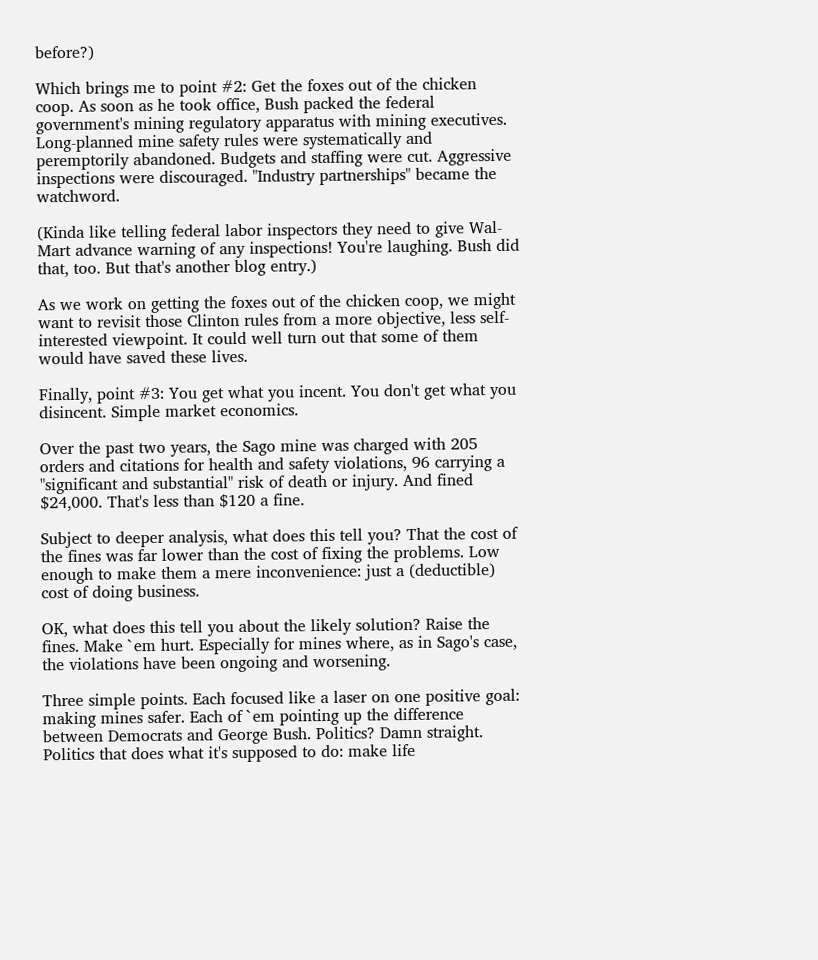before?)

Which brings me to point #2: Get the foxes out of the chicken coop. As soon as he took office, Bush packed the federal government's mining regulatory apparatus with mining executives. Long-planned mine safety rules were systematically and peremptorily abandoned. Budgets and staffing were cut. Aggressive inspections were discouraged. "Industry partnerships" became the watchword.

(Kinda like telling federal labor inspectors they need to give Wal-Mart advance warning of any inspections! You're laughing. Bush did that, too. But that's another blog entry.)

As we work on getting the foxes out of the chicken coop, we might want to revisit those Clinton rules from a more objective, less self-interested viewpoint. It could well turn out that some of them would have saved these lives.

Finally, point #3: You get what you incent. You don't get what you disincent. Simple market economics.

Over the past two years, the Sago mine was charged with 205 orders and citations for health and safety violations, 96 carrying a "significant and substantial" risk of death or injury. And fined $24,000. That's less than $120 a fine.

Subject to deeper analysis, what does this tell you? That the cost of the fines was far lower than the cost of fixing the problems. Low enough to make them a mere inconvenience: just a (deductible) cost of doing business.

OK, what does this tell you about the likely solution? Raise the fines. Make `em hurt. Especially for mines where, as in Sago's case, the violations have been ongoing and worsening.

Three simple points. Each focused like a laser on one positive goal: making mines safer. Each of `em pointing up the difference between Democrats and George Bush. Politics? Damn straight. Politics that does what it's supposed to do: make life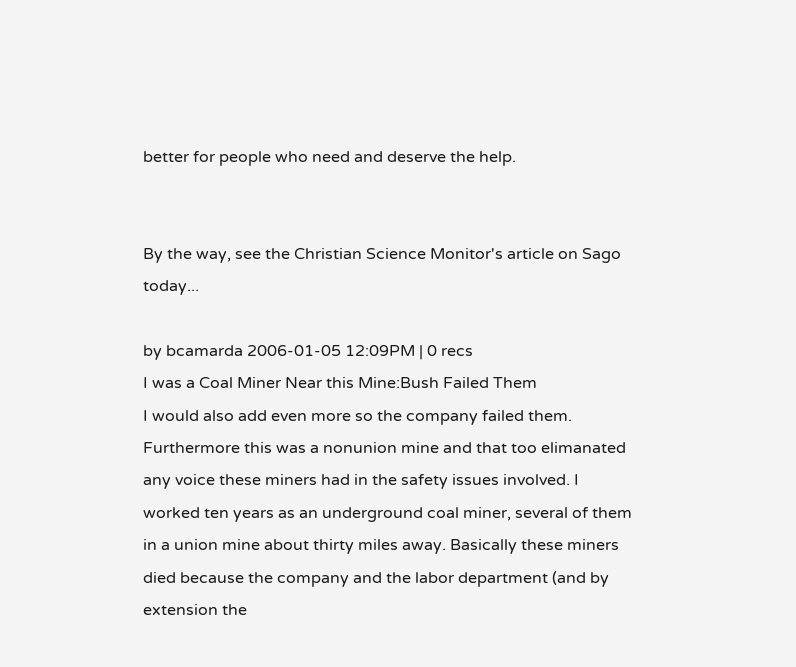better for people who need and deserve the help.


By the way, see the Christian Science Monitor's article on Sago today...

by bcamarda 2006-01-05 12:09PM | 0 recs
I was a Coal Miner Near this Mine:Bush Failed Them
I would also add even more so the company failed them. Furthermore this was a nonunion mine and that too elimanated any voice these miners had in the safety issues involved. I worked ten years as an underground coal miner, several of them in a union mine about thirty miles away. Basically these miners died because the company and the labor department (and by extension the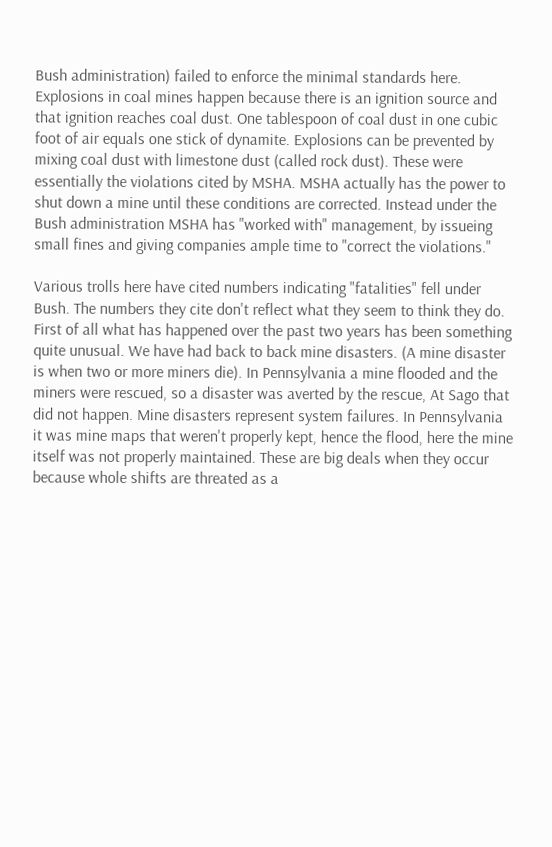Bush administration) failed to enforce the minimal standards here. Explosions in coal mines happen because there is an ignition source and that ignition reaches coal dust. One tablespoon of coal dust in one cubic foot of air equals one stick of dynamite. Explosions can be prevented by mixing coal dust with limestone dust (called rock dust). These were essentially the violations cited by MSHA. MSHA actually has the power to shut down a mine until these conditions are corrected. Instead under the Bush administration MSHA has "worked with" management, by issueing small fines and giving companies ample time to "correct the violations."

Various trolls here have cited numbers indicating "fatalities" fell under Bush. The numbers they cite don't reflect what they seem to think they do. First of all what has happened over the past two years has been something quite unusual. We have had back to back mine disasters. (A mine disaster is when two or more miners die). In Pennsylvania a mine flooded and the miners were rescued, so a disaster was averted by the rescue, At Sago that did not happen. Mine disasters represent system failures. In Pennsylvania it was mine maps that weren't properly kept, hence the flood, here the mine itself was not properly maintained. These are big deals when they occur because whole shifts are threated as a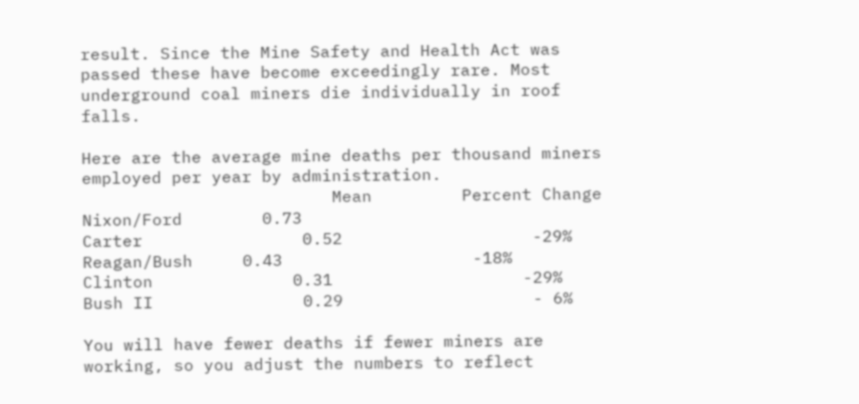result. Since the Mine Safety and Health Act was passed these have become exceedingly rare. Most underground coal miners die individually in roof falls.

Here are the average mine deaths per thousand miners employed per year by administration.
                         Mean         Percent Change
Nixon/Ford        0.73
Carter                0.52                   -29%
Reagan/Bush     0.43                   -18%
Clinton              0.31                   -29%
Bush II               0.29                   - 6%

You will have fewer deaths if fewer miners are working, so you adjust the numbers to reflect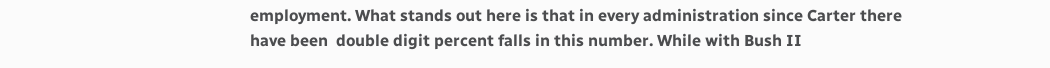employment. What stands out here is that in every administration since Carter there have been  double digit percent falls in this number. While with Bush II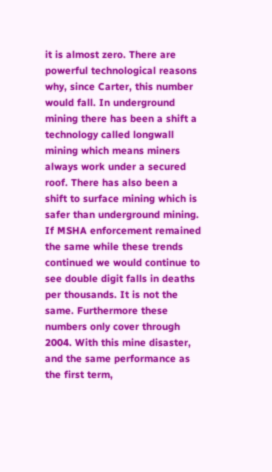it is almost zero. There are powerful technological reasons why, since Carter, this number would fall. In underground mining there has been a shift a technology called longwall mining which means miners always work under a secured roof. There has also been a shift to surface mining which is safer than underground mining. If MSHA enforcement remained the same while these trends continued we would continue to see double digit falls in deaths per thousands. It is not the same. Furthermore these numbers only cover through 2004. With this mine disaster, and the same performance as the first term,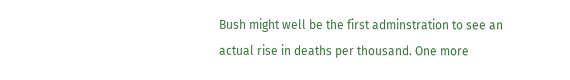Bush might well be the first adminstration to see an actual rise in deaths per thousand. One more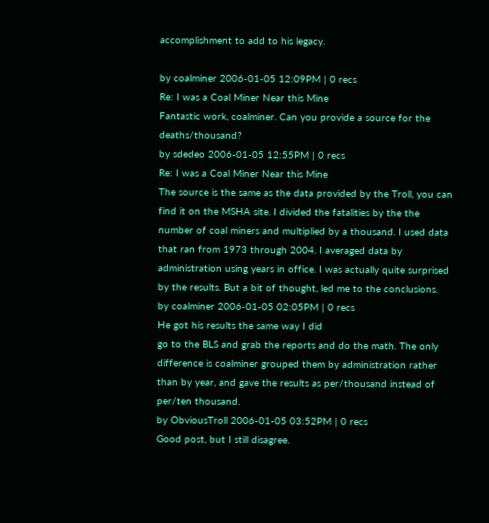accomplishment to add to his legacy.

by coalminer 2006-01-05 12:09PM | 0 recs
Re: I was a Coal Miner Near this Mine
Fantastic work, coalminer. Can you provide a source for the deaths/thousand?
by sdedeo 2006-01-05 12:55PM | 0 recs
Re: I was a Coal Miner Near this Mine
The source is the same as the data provided by the Troll, you can find it on the MSHA site. I divided the fatalities by the the number of coal miners and multiplied by a thousand. I used data that ran from 1973 through 2004. I averaged data by administration using years in office. I was actually quite surprised by the results. But a bit of thought, led me to the conclusions.
by coalminer 2006-01-05 02:05PM | 0 recs
He got his results the same way I did
go to the BLS and grab the reports and do the math. The only difference is coalminer grouped them by administration rather than by year, and gave the results as per/thousand instead of per/ten thousand.
by ObviousTroll 2006-01-05 03:52PM | 0 recs
Good post, but I still disagree.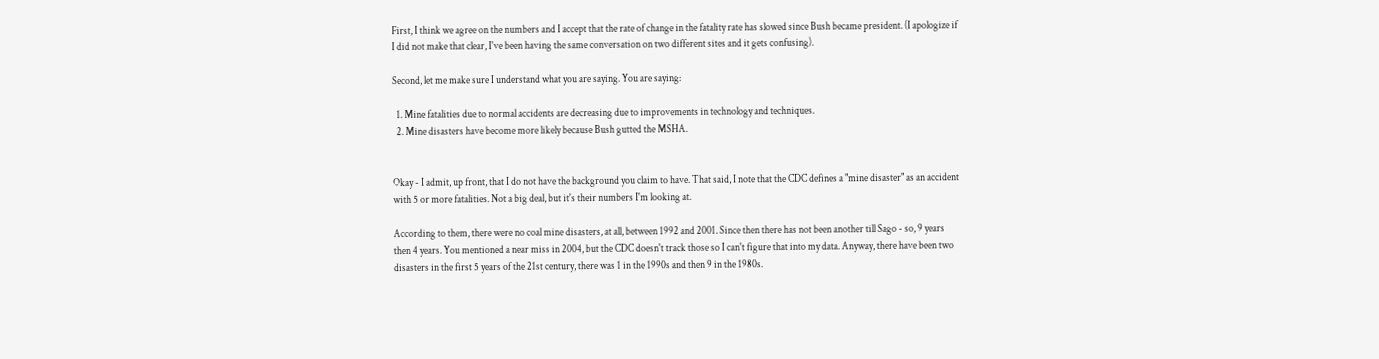First, I think we agree on the numbers and I accept that the rate of change in the fatality rate has slowed since Bush became president. (I apologize if I did not make that clear, I've been having the same conversation on two different sites and it gets confusing).

Second, let me make sure I understand what you are saying. You are saying:

  1. Mine fatalities due to normal accidents are decreasing due to improvements in technology and techniques.
  2. Mine disasters have become more likely because Bush gutted the MSHA.


Okay - I admit, up front, that I do not have the background you claim to have. That said, I note that the CDC defines a "mine disaster" as an accident with 5 or more fatalities. Not a big deal, but it's their numbers I'm looking at.

According to them, there were no coal mine disasters, at all, between 1992 and 2001. Since then there has not been another till Sago - so, 9 years then 4 years. You mentioned a near miss in 2004, but the CDC doesn't track those so I can't figure that into my data. Anyway, there have been two disasters in the first 5 years of the 21st century, there was 1 in the 1990s and then 9 in the 1980s.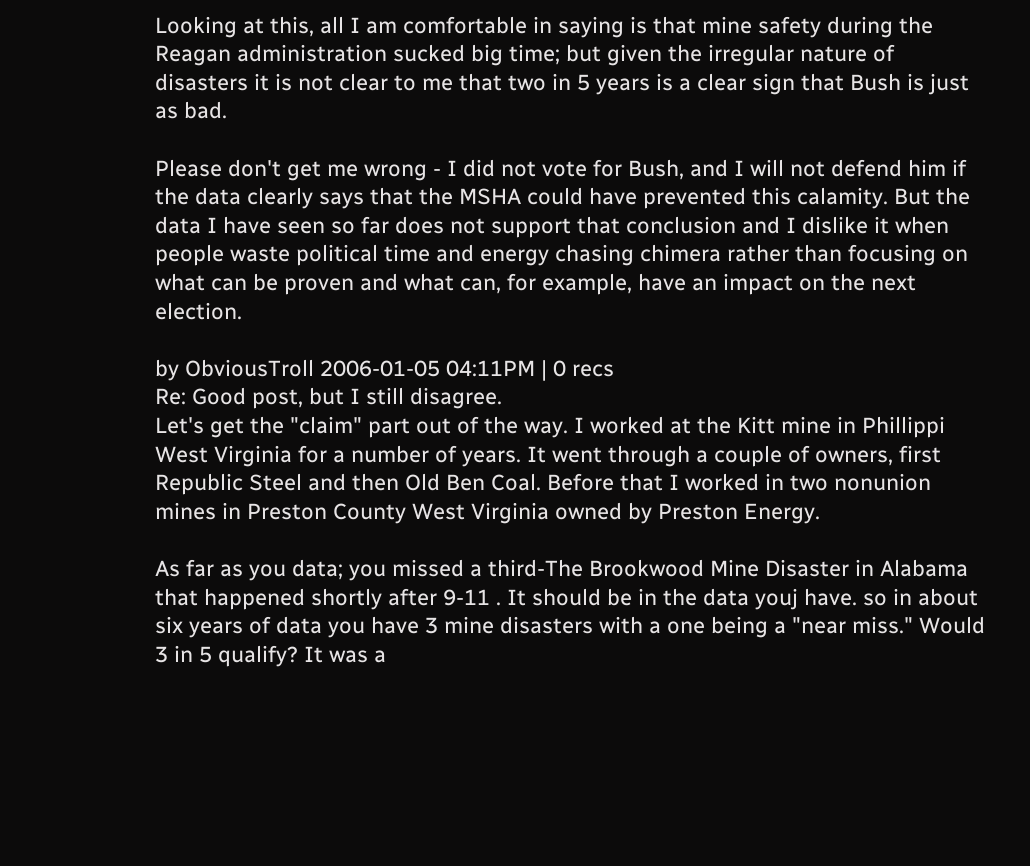Looking at this, all I am comfortable in saying is that mine safety during the Reagan administration sucked big time; but given the irregular nature of disasters it is not clear to me that two in 5 years is a clear sign that Bush is just as bad.

Please don't get me wrong - I did not vote for Bush, and I will not defend him if the data clearly says that the MSHA could have prevented this calamity. But the data I have seen so far does not support that conclusion and I dislike it when people waste political time and energy chasing chimera rather than focusing on what can be proven and what can, for example, have an impact on the next election.

by ObviousTroll 2006-01-05 04:11PM | 0 recs
Re: Good post, but I still disagree.
Let's get the "claim" part out of the way. I worked at the Kitt mine in Phillippi West Virginia for a number of years. It went through a couple of owners, first Republic Steel and then Old Ben Coal. Before that I worked in two nonunion mines in Preston County West Virginia owned by Preston Energy.

As far as you data; you missed a third-The Brookwood Mine Disaster in Alabama that happened shortly after 9-11 . It should be in the data youj have. so in about six years of data you have 3 mine disasters with a one being a "near miss." Would 3 in 5 qualify? It was a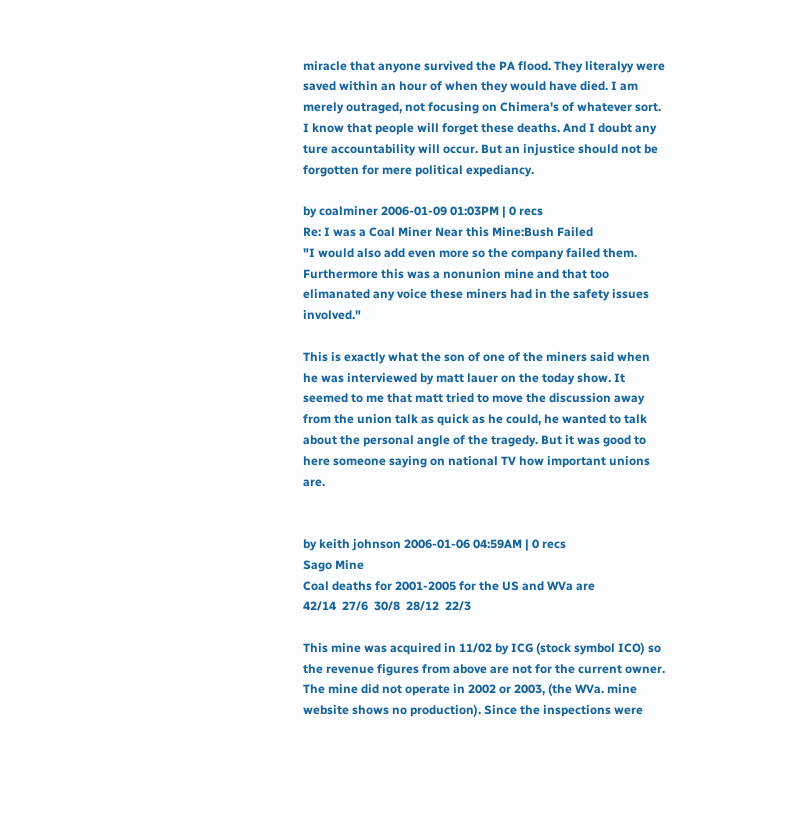miracle that anyone survived the PA flood. They literalyy were saved within an hour of when they would have died. I am merely outraged, not focusing on Chimera's of whatever sort. I know that people will forget these deaths. And I doubt any ture accountability will occur. But an injustice should not be forgotten for mere political expediancy.

by coalminer 2006-01-09 01:03PM | 0 recs
Re: I was a Coal Miner Near this Mine:Bush Failed
"I would also add even more so the company failed them. Furthermore this was a nonunion mine and that too elimanated any voice these miners had in the safety issues involved."

This is exactly what the son of one of the miners said when he was interviewed by matt lauer on the today show. It seemed to me that matt tried to move the discussion away from the union talk as quick as he could, he wanted to talk about the personal angle of the tragedy. But it was good to here someone saying on national TV how important unions are.


by keith johnson 2006-01-06 04:59AM | 0 recs
Sago Mine
Coal deaths for 2001-2005 for the US and WVa are
42/14  27/6  30/8  28/12  22/3

This mine was acquired in 11/02 by ICG (stock symbol ICO) so the revenue figures from above are not for the current owner. The mine did not operate in 2002 or 2003, (the WVa. mine website shows no production). Since the inspections were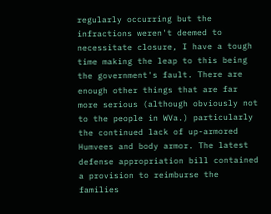regularly occurring but the infractions weren't deemed to necessitate closure, I have a tough time making the leap to this being the government's fault. There are enough other things that are far more serious (although obviously not to the people in WVa.) particularly the continued lack of up-armored Humvees and body armor. The latest defense appropriation bill contained a provision to reimburse the families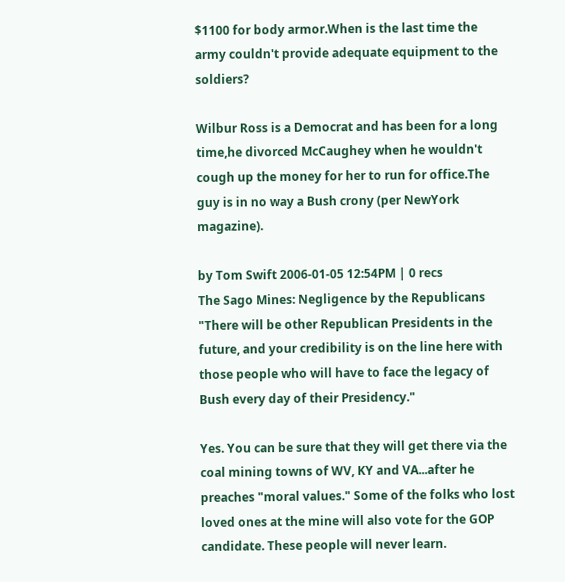$1100 for body armor.When is the last time the army couldn't provide adequate equipment to the soldiers?

Wilbur Ross is a Democrat and has been for a long time,he divorced McCaughey when he wouldn't cough up the money for her to run for office.The guy is in no way a Bush crony (per NewYork magazine).

by Tom Swift 2006-01-05 12:54PM | 0 recs
The Sago Mines: Negligence by the Republicans
"There will be other Republican Presidents in the future, and your credibility is on the line here with those people who will have to face the legacy of Bush every day of their Presidency."

Yes. You can be sure that they will get there via the coal mining towns of WV, KY and VA...after he preaches "moral values." Some of the folks who lost loved ones at the mine will also vote for the GOP candidate. These people will never learn.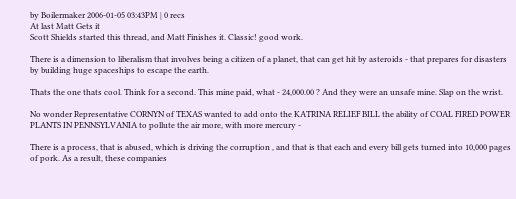by Boilermaker 2006-01-05 03:43PM | 0 recs
At last Matt Gets it
Scott Shields started this thread, and Matt Finishes it. Classic! good work.

There is a dimension to liberalism that involves being a citizen of a planet, that can get hit by asteroids - that prepares for disasters by building huge spaceships to escape the earth.

Thats the one thats cool. Think for a second. This mine paid, what - 24,000.00 ? And they were an unsafe mine. Slap on the wrist.

No wonder Representative CORNYN of TEXAS wanted to add onto the KATRINA RELIEF BILL the ability of COAL FIRED POWER PLANTS IN PENNSYLVANIA to pollute the air more, with more mercury -

There is a process, that is abused, which is driving the corruption , and that is that each and every bill gets turned into 10,000 pages of pork. As a result, these companies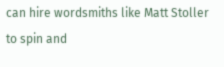can hire wordsmiths like Matt Stoller to spin and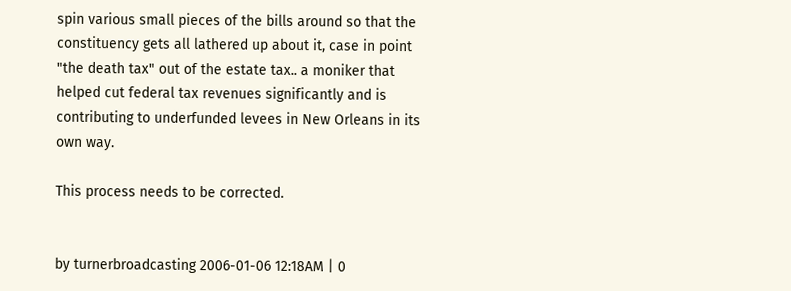spin various small pieces of the bills around so that the constituency gets all lathered up about it, case in point "the death tax" out of the estate tax.. a moniker that helped cut federal tax revenues significantly and is contributing to underfunded levees in New Orleans in its own way.

This process needs to be corrected.


by turnerbroadcasting 2006-01-06 12:18AM | 0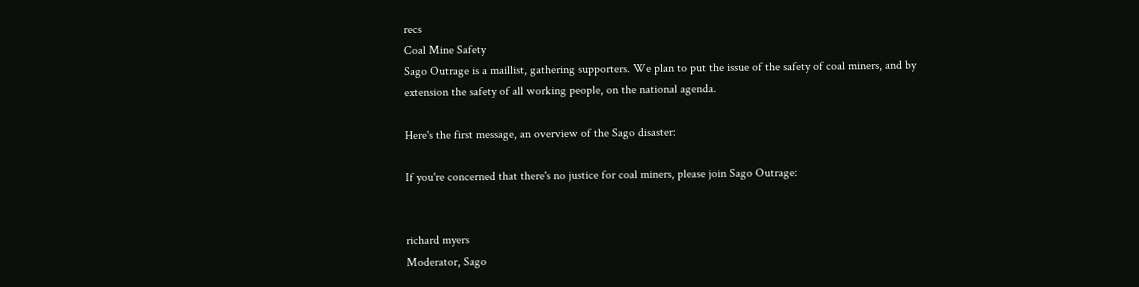recs
Coal Mine Safety
Sago Outrage is a maillist, gathering supporters. We plan to put the issue of the safety of coal miners, and by extension the safety of all working people, on the national agenda.

Here's the first message, an overview of the Sago disaster:

If you're concerned that there's no justice for coal miners, please join Sago Outrage:


richard myers
Moderator, Sago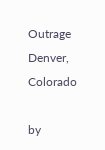Outrage
Denver, Colorado

by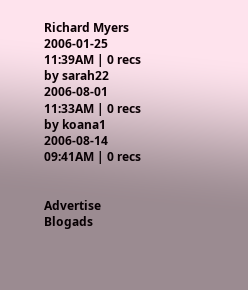Richard Myers 2006-01-25 11:39AM | 0 recs
by sarah22 2006-08-01 11:33AM | 0 recs
by koana1 2006-08-14 09:41AM | 0 recs


Advertise Blogads